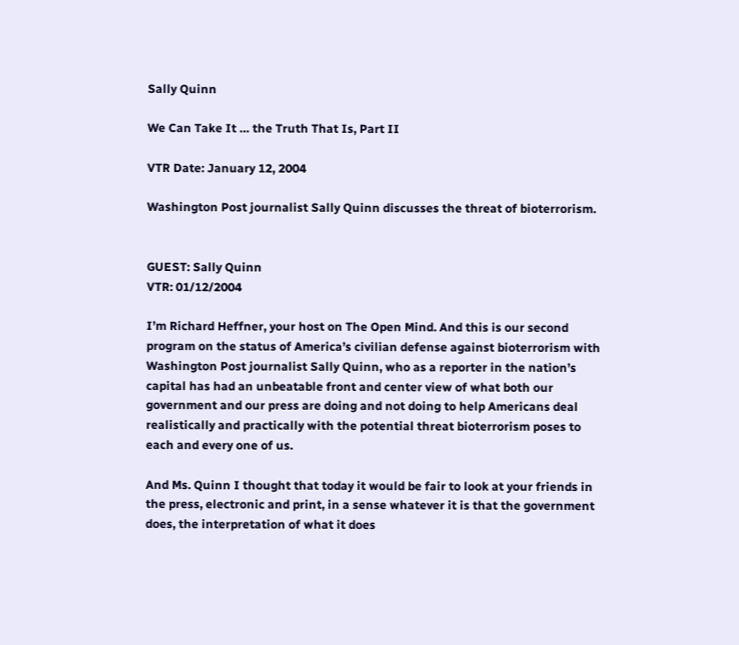Sally Quinn

We Can Take It … the Truth That Is, Part II

VTR Date: January 12, 2004

Washington Post journalist Sally Quinn discusses the threat of bioterrorism.


GUEST: Sally Quinn
VTR: 01/12/2004

I’m Richard Heffner, your host on The Open Mind. And this is our second program on the status of America’s civilian defense against bioterrorism with Washington Post journalist Sally Quinn, who as a reporter in the nation’s capital has had an unbeatable front and center view of what both our government and our press are doing and not doing to help Americans deal realistically and practically with the potential threat bioterrorism poses to each and every one of us.

And Ms. Quinn I thought that today it would be fair to look at your friends in the press, electronic and print, in a sense whatever it is that the government does, the interpretation of what it does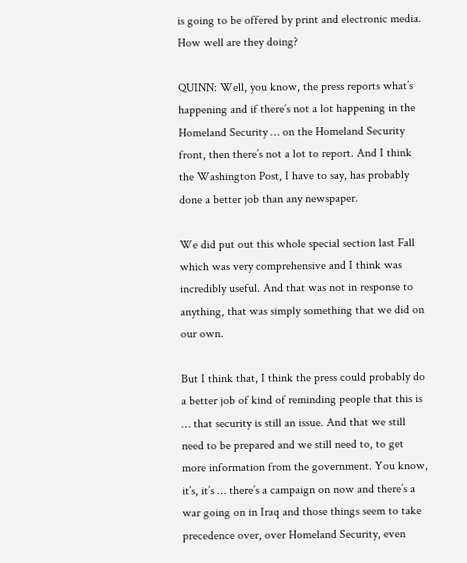is going to be offered by print and electronic media. How well are they doing?

QUINN: Well, you know, the press reports what’s happening and if there’s not a lot happening in the Homeland Security … on the Homeland Security front, then there’s not a lot to report. And I think the Washington Post, I have to say, has probably done a better job than any newspaper.

We did put out this whole special section last Fall which was very comprehensive and I think was incredibly useful. And that was not in response to anything, that was simply something that we did on our own.

But I think that, I think the press could probably do a better job of kind of reminding people that this is … that security is still an issue. And that we still need to be prepared and we still need to, to get more information from the government. You know, it’s, it’s … there’s a campaign on now and there’s a war going on in Iraq and those things seem to take precedence over, over Homeland Security, even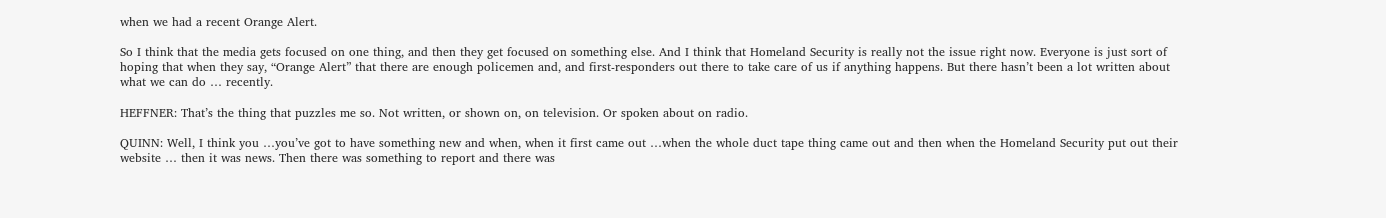when we had a recent Orange Alert.

So I think that the media gets focused on one thing, and then they get focused on something else. And I think that Homeland Security is really not the issue right now. Everyone is just sort of hoping that when they say, “Orange Alert” that there are enough policemen and, and first-responders out there to take care of us if anything happens. But there hasn’t been a lot written about what we can do … recently.

HEFFNER: That’s the thing that puzzles me so. Not written, or shown on, on television. Or spoken about on radio.

QUINN: Well, I think you …you’ve got to have something new and when, when it first came out …when the whole duct tape thing came out and then when the Homeland Security put out their website … then it was news. Then there was something to report and there was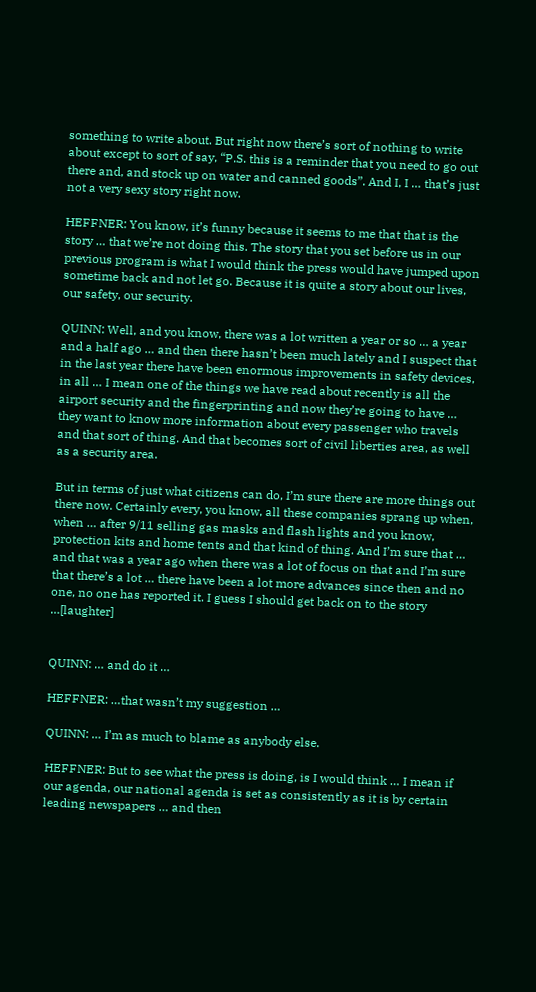something to write about. But right now there’s sort of nothing to write about except to sort of say, “P.S. this is a reminder that you need to go out there and, and stock up on water and canned goods”. And I, I … that’s just not a very sexy story right now.

HEFFNER: You know, it’s funny because it seems to me that that is the story … that we’re not doing this. The story that you set before us in our previous program is what I would think the press would have jumped upon sometime back and not let go. Because it is quite a story about our lives, our safety, our security.

QUINN: Well, and you know, there was a lot written a year or so … a year and a half ago … and then there hasn’t been much lately and I suspect that in the last year there have been enormous improvements in safety devices, in all … I mean one of the things we have read about recently is all the airport security and the fingerprinting and now they’re going to have … they want to know more information about every passenger who travels and that sort of thing. And that becomes sort of civil liberties area, as well as a security area.

But in terms of just what citizens can do, I’m sure there are more things out there now. Certainly every, you know, all these companies sprang up when, when … after 9/11 selling gas masks and flash lights and you know, protection kits and home tents and that kind of thing. And I’m sure that … and that was a year ago when there was a lot of focus on that and I’m sure that there’s a lot … there have been a lot more advances since then and no one, no one has reported it. I guess I should get back on to the story …[laughter]


QUINN: … and do it …

HEFFNER: …that wasn’t my suggestion …

QUINN: … I’m as much to blame as anybody else.

HEFFNER: But to see what the press is doing, is I would think … I mean if our agenda, our national agenda is set as consistently as it is by certain leading newspapers … and then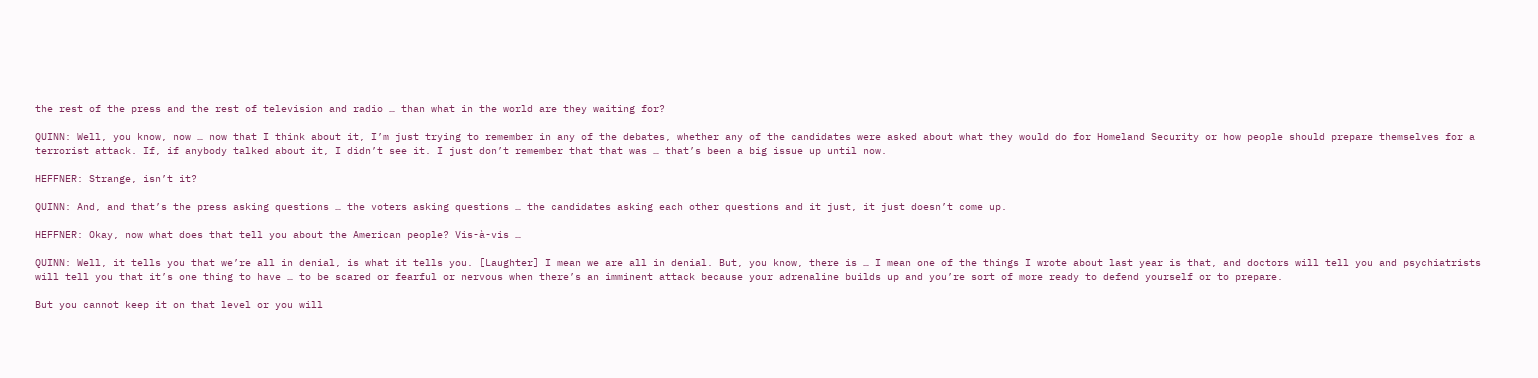the rest of the press and the rest of television and radio … than what in the world are they waiting for?

QUINN: Well, you know, now … now that I think about it, I’m just trying to remember in any of the debates, whether any of the candidates were asked about what they would do for Homeland Security or how people should prepare themselves for a terrorist attack. If, if anybody talked about it, I didn’t see it. I just don’t remember that that was … that’s been a big issue up until now.

HEFFNER: Strange, isn’t it?

QUINN: And, and that’s the press asking questions … the voters asking questions … the candidates asking each other questions and it just, it just doesn’t come up.

HEFFNER: Okay, now what does that tell you about the American people? Vis-à-vis …

QUINN: Well, it tells you that we’re all in denial, is what it tells you. [Laughter] I mean we are all in denial. But, you know, there is … I mean one of the things I wrote about last year is that, and doctors will tell you and psychiatrists will tell you that it’s one thing to have … to be scared or fearful or nervous when there’s an imminent attack because your adrenaline builds up and you’re sort of more ready to defend yourself or to prepare.

But you cannot keep it on that level or you will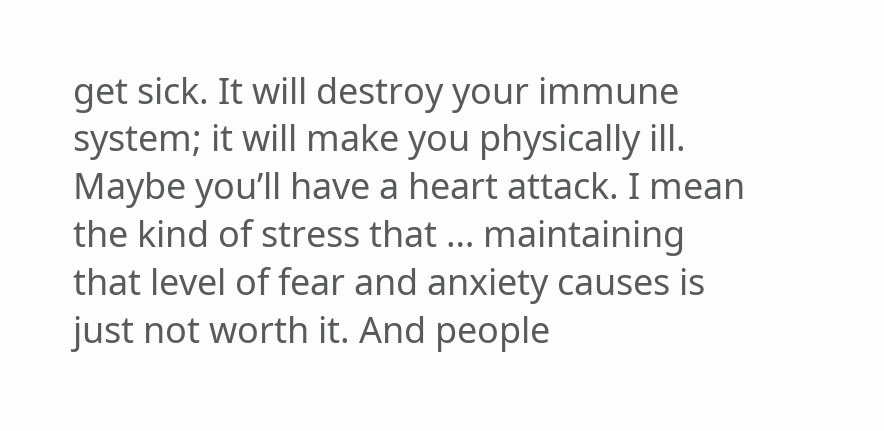get sick. It will destroy your immune system; it will make you physically ill. Maybe you’ll have a heart attack. I mean the kind of stress that … maintaining that level of fear and anxiety causes is just not worth it. And people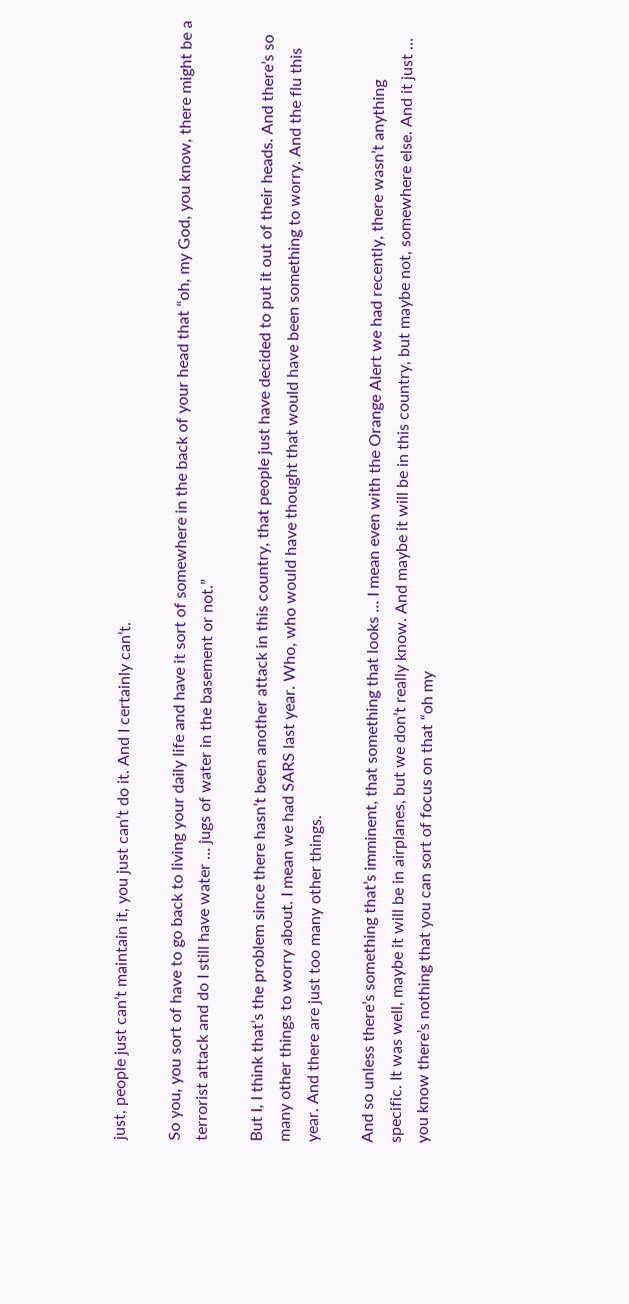just, people just can’t maintain it, you just can’t do it. And I certainly can’t.

So you, you sort of have to go back to living your daily life and have it sort of somewhere in the back of your head that “oh, my God, you know, there might be a terrorist attack and do I still have water … jugs of water in the basement or not.”

But I, I think that’s the problem since there hasn’t been another attack in this country, that people just have decided to put it out of their heads. And there’s so many other things to worry about. I mean we had SARS last year. Who, who would have thought that would have been something to worry. And the flu this year. And there are just too many other things.

And so unless there’s something that’s imminent, that something that looks … I mean even with the Orange Alert we had recently, there wasn’t anything specific. It was well, maybe it will be in airplanes, but we don’t really know. And maybe it will be in this country, but maybe not, somewhere else. And it just … you know there’s nothing that you can sort of focus on that “oh my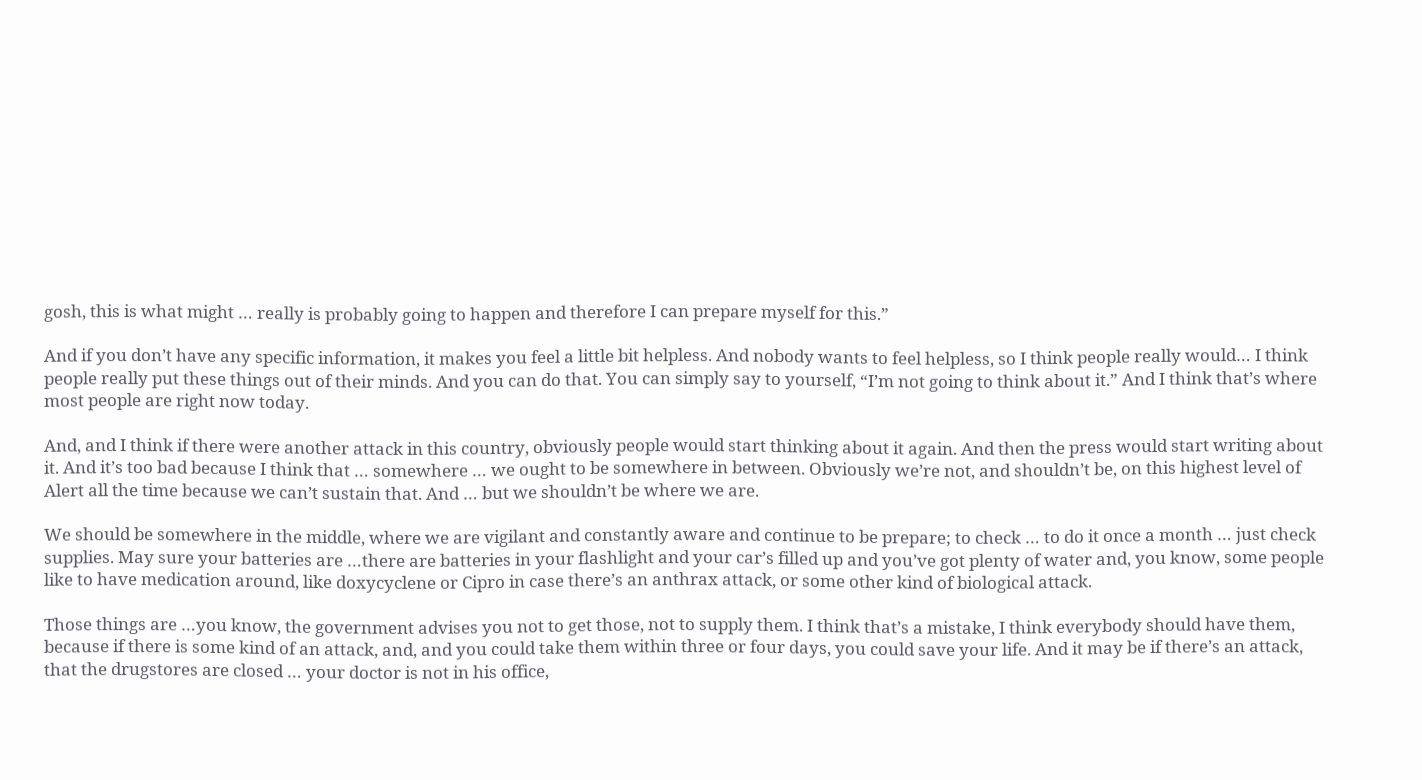gosh, this is what might … really is probably going to happen and therefore I can prepare myself for this.”

And if you don’t have any specific information, it makes you feel a little bit helpless. And nobody wants to feel helpless, so I think people really would… I think people really put these things out of their minds. And you can do that. You can simply say to yourself, “I’m not going to think about it.” And I think that’s where most people are right now today.

And, and I think if there were another attack in this country, obviously people would start thinking about it again. And then the press would start writing about it. And it’s too bad because I think that … somewhere … we ought to be somewhere in between. Obviously we’re not, and shouldn’t be, on this highest level of Alert all the time because we can’t sustain that. And … but we shouldn’t be where we are.

We should be somewhere in the middle, where we are vigilant and constantly aware and continue to be prepare; to check … to do it once a month … just check supplies. May sure your batteries are …there are batteries in your flashlight and your car’s filled up and you’ve got plenty of water and, you know, some people like to have medication around, like doxycyclene or Cipro in case there’s an anthrax attack, or some other kind of biological attack.

Those things are …you know, the government advises you not to get those, not to supply them. I think that’s a mistake, I think everybody should have them, because if there is some kind of an attack, and, and you could take them within three or four days, you could save your life. And it may be if there’s an attack, that the drugstores are closed … your doctor is not in his office,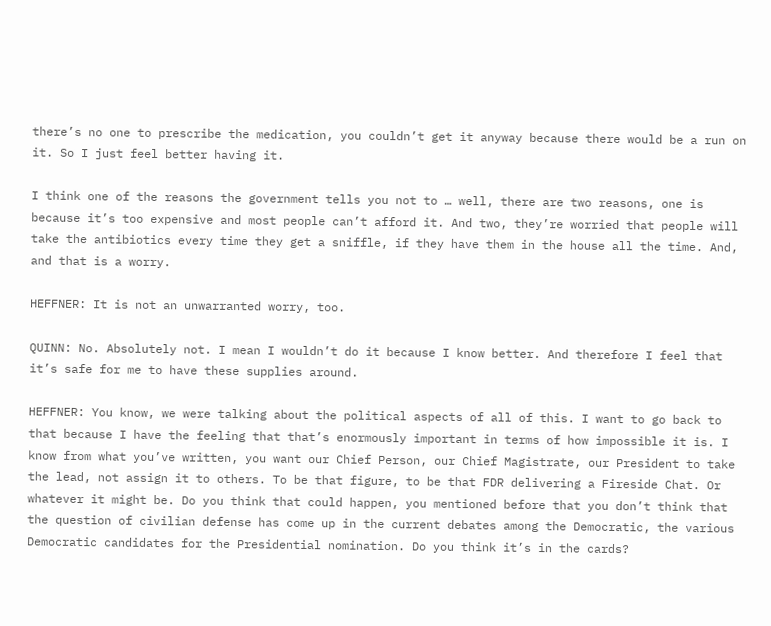there’s no one to prescribe the medication, you couldn’t get it anyway because there would be a run on it. So I just feel better having it.

I think one of the reasons the government tells you not to … well, there are two reasons, one is because it’s too expensive and most people can’t afford it. And two, they’re worried that people will take the antibiotics every time they get a sniffle, if they have them in the house all the time. And, and that is a worry.

HEFFNER: It is not an unwarranted worry, too.

QUINN: No. Absolutely not. I mean I wouldn’t do it because I know better. And therefore I feel that it’s safe for me to have these supplies around.

HEFFNER: You know, we were talking about the political aspects of all of this. I want to go back to that because I have the feeling that that’s enormously important in terms of how impossible it is. I know from what you’ve written, you want our Chief Person, our Chief Magistrate, our President to take the lead, not assign it to others. To be that figure, to be that FDR delivering a Fireside Chat. Or whatever it might be. Do you think that could happen, you mentioned before that you don’t think that the question of civilian defense has come up in the current debates among the Democratic, the various Democratic candidates for the Presidential nomination. Do you think it’s in the cards?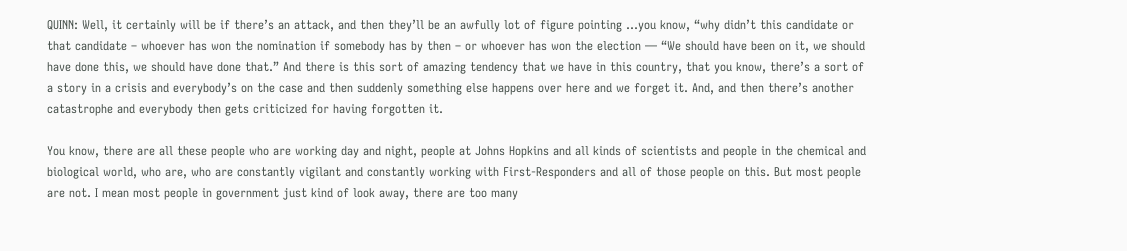QUINN: Well, it certainly will be if there’s an attack, and then they’ll be an awfully lot of figure pointing …you know, “why didn’t this candidate or that candidate – whoever has won the nomination if somebody has by then – or whoever has won the election — “We should have been on it, we should have done this, we should have done that.” And there is this sort of amazing tendency that we have in this country, that you know, there’s a sort of a story in a crisis and everybody’s on the case and then suddenly something else happens over here and we forget it. And, and then there’s another catastrophe and everybody then gets criticized for having forgotten it.

You know, there are all these people who are working day and night, people at Johns Hopkins and all kinds of scientists and people in the chemical and biological world, who are, who are constantly vigilant and constantly working with First-Responders and all of those people on this. But most people are not. I mean most people in government just kind of look away, there are too many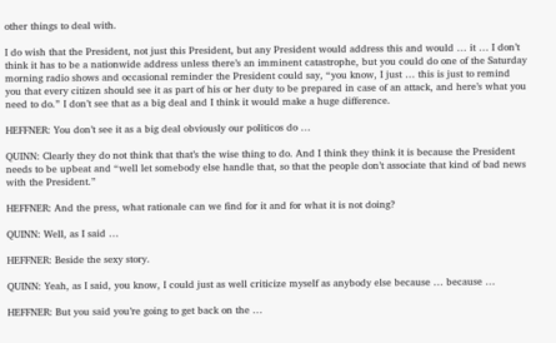other things to deal with.

I do wish that the President, not just this President, but any President would address this and would … it … I don’t think it has to be a nationwide address unless there’s an imminent catastrophe, but you could do one of the Saturday morning radio shows and occasional reminder the President could say, “you know, I just … this is just to remind you that every citizen should see it as part of his or her duty to be prepared in case of an attack, and here’s what you need to do.” I don’t see that as a big deal and I think it would make a huge difference.

HEFFNER: You don’t see it as a big deal obviously our politicos do …

QUINN: Clearly they do not think that that’s the wise thing to do. And I think they think it is because the President needs to be upbeat and “well let somebody else handle that, so that the people don’t associate that kind of bad news with the President.”

HEFFNER: And the press, what rationale can we find for it and for what it is not doing?

QUINN: Well, as I said …

HEFFNER: Beside the sexy story.

QUINN: Yeah, as I said, you know, I could just as well criticize myself as anybody else because … because …

HEFFNER: But you said you’re going to get back on the …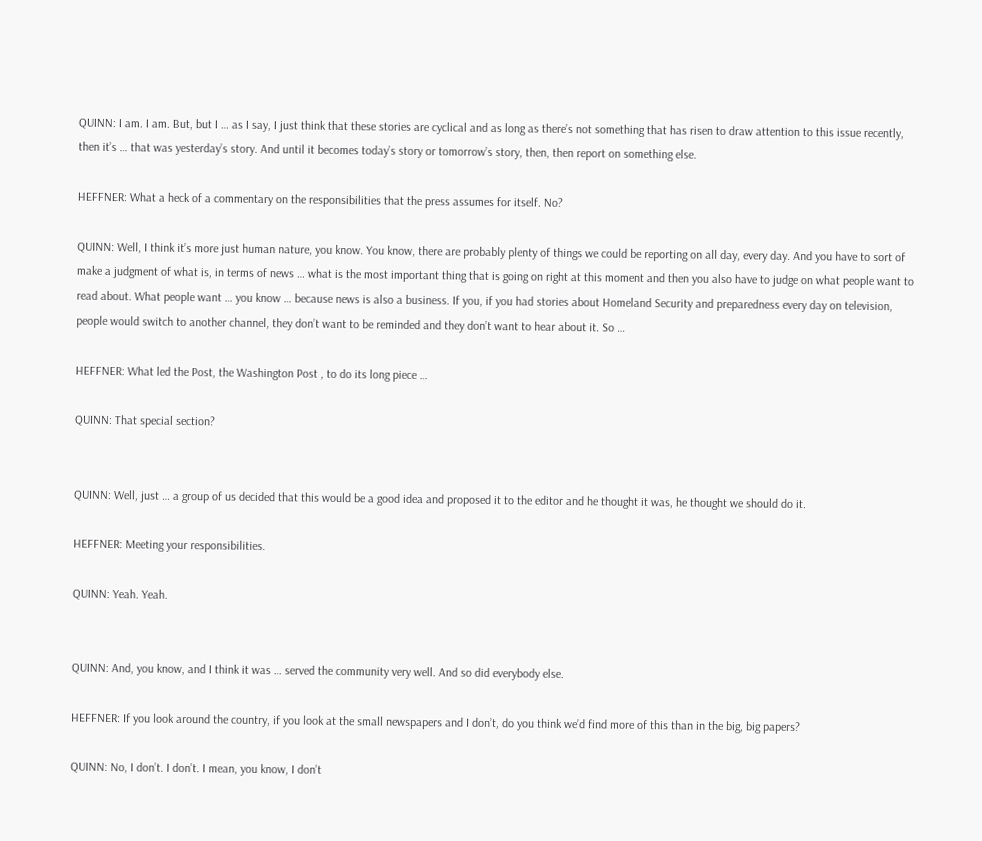QUINN: I am. I am. But, but I … as I say, I just think that these stories are cyclical and as long as there’s not something that has risen to draw attention to this issue recently, then it’s … that was yesterday’s story. And until it becomes today’s story or tomorrow’s story, then, then report on something else.

HEFFNER: What a heck of a commentary on the responsibilities that the press assumes for itself. No?

QUINN: Well, I think it’s more just human nature, you know. You know, there are probably plenty of things we could be reporting on all day, every day. And you have to sort of make a judgment of what is, in terms of news … what is the most important thing that is going on right at this moment and then you also have to judge on what people want to read about. What people want … you know … because news is also a business. If you, if you had stories about Homeland Security and preparedness every day on television, people would switch to another channel, they don’t want to be reminded and they don’t want to hear about it. So …

HEFFNER: What led the Post, the Washington Post , to do its long piece …

QUINN: That special section?


QUINN: Well, just … a group of us decided that this would be a good idea and proposed it to the editor and he thought it was, he thought we should do it.

HEFFNER: Meeting your responsibilities.

QUINN: Yeah. Yeah.


QUINN: And, you know, and I think it was … served the community very well. And so did everybody else.

HEFFNER: If you look around the country, if you look at the small newspapers and I don’t, do you think we’d find more of this than in the big, big papers?

QUINN: No, I don’t. I don’t. I mean, you know, I don’t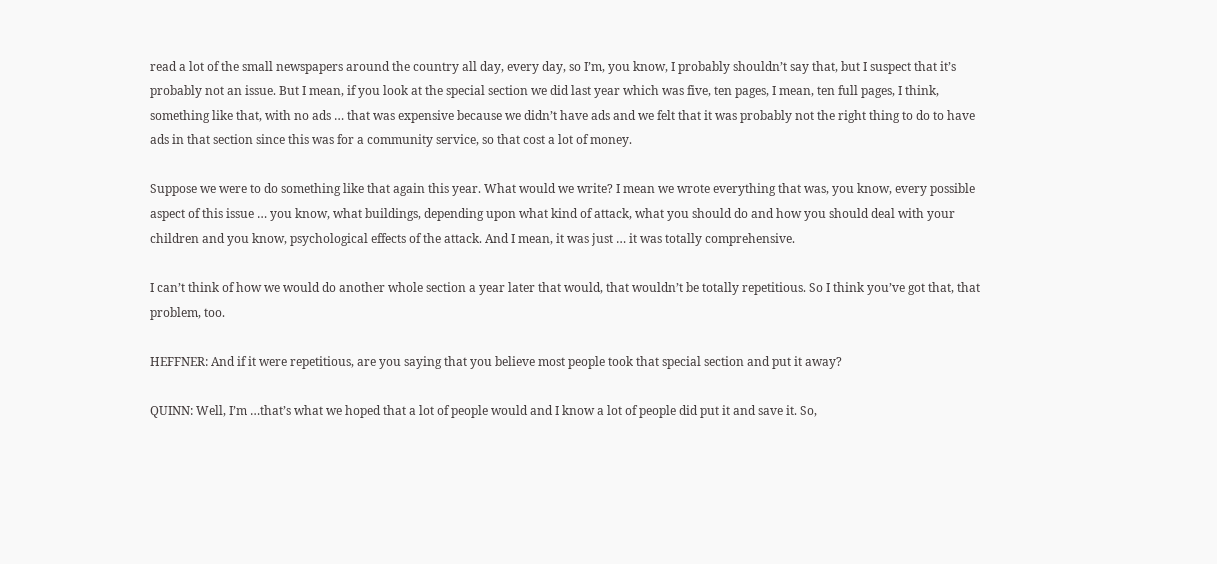read a lot of the small newspapers around the country all day, every day, so I’m, you know, I probably shouldn’t say that, but I suspect that it’s probably not an issue. But I mean, if you look at the special section we did last year which was five, ten pages, I mean, ten full pages, I think, something like that, with no ads … that was expensive because we didn’t have ads and we felt that it was probably not the right thing to do to have ads in that section since this was for a community service, so that cost a lot of money.

Suppose we were to do something like that again this year. What would we write? I mean we wrote everything that was, you know, every possible aspect of this issue … you know, what buildings, depending upon what kind of attack, what you should do and how you should deal with your children and you know, psychological effects of the attack. And I mean, it was just … it was totally comprehensive.

I can’t think of how we would do another whole section a year later that would, that wouldn’t be totally repetitious. So I think you’ve got that, that problem, too.

HEFFNER: And if it were repetitious, are you saying that you believe most people took that special section and put it away?

QUINN: Well, I’m …that’s what we hoped that a lot of people would and I know a lot of people did put it and save it. So,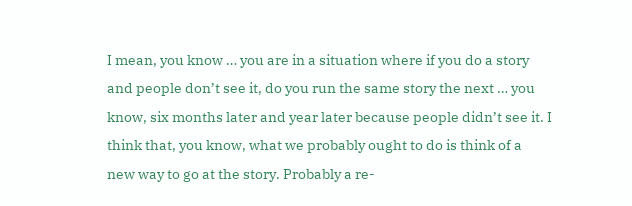I mean, you know … you are in a situation where if you do a story and people don’t see it, do you run the same story the next … you know, six months later and year later because people didn’t see it. I think that, you know, what we probably ought to do is think of a new way to go at the story. Probably a re-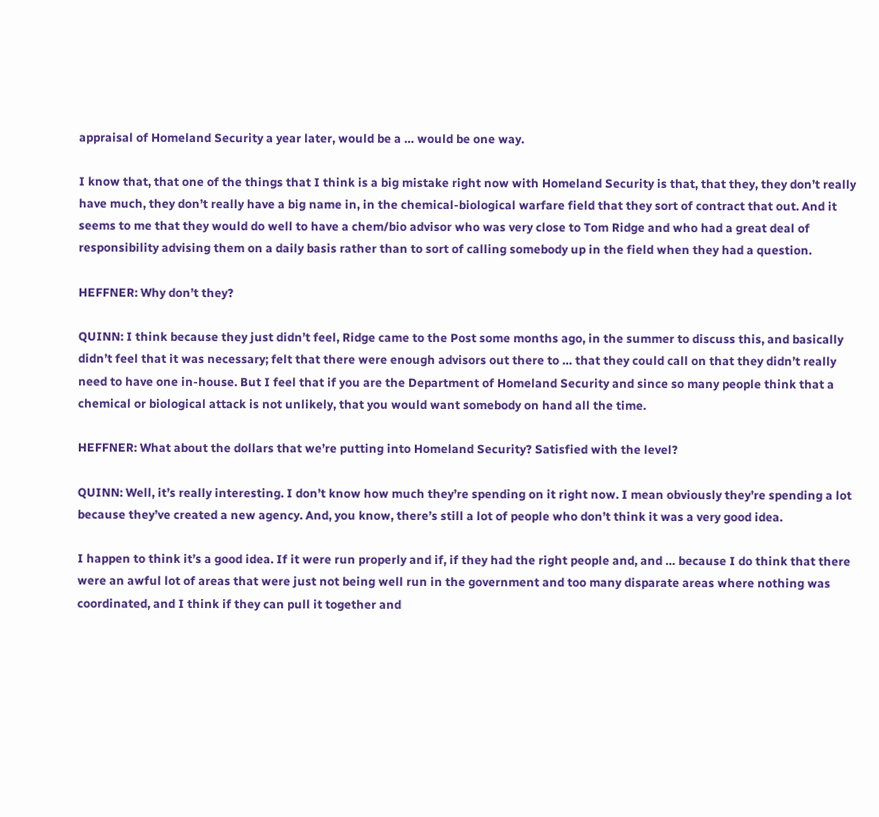appraisal of Homeland Security a year later, would be a … would be one way.

I know that, that one of the things that I think is a big mistake right now with Homeland Security is that, that they, they don’t really have much, they don’t really have a big name in, in the chemical-biological warfare field that they sort of contract that out. And it seems to me that they would do well to have a chem/bio advisor who was very close to Tom Ridge and who had a great deal of responsibility advising them on a daily basis rather than to sort of calling somebody up in the field when they had a question.

HEFFNER: Why don’t they?

QUINN: I think because they just didn’t feel, Ridge came to the Post some months ago, in the summer to discuss this, and basically didn’t feel that it was necessary; felt that there were enough advisors out there to … that they could call on that they didn’t really need to have one in-house. But I feel that if you are the Department of Homeland Security and since so many people think that a chemical or biological attack is not unlikely, that you would want somebody on hand all the time.

HEFFNER: What about the dollars that we’re putting into Homeland Security? Satisfied with the level?

QUINN: Well, it’s really interesting. I don’t know how much they’re spending on it right now. I mean obviously they’re spending a lot because they’ve created a new agency. And, you know, there’s still a lot of people who don’t think it was a very good idea.

I happen to think it’s a good idea. If it were run properly and if, if they had the right people and, and … because I do think that there were an awful lot of areas that were just not being well run in the government and too many disparate areas where nothing was coordinated, and I think if they can pull it together and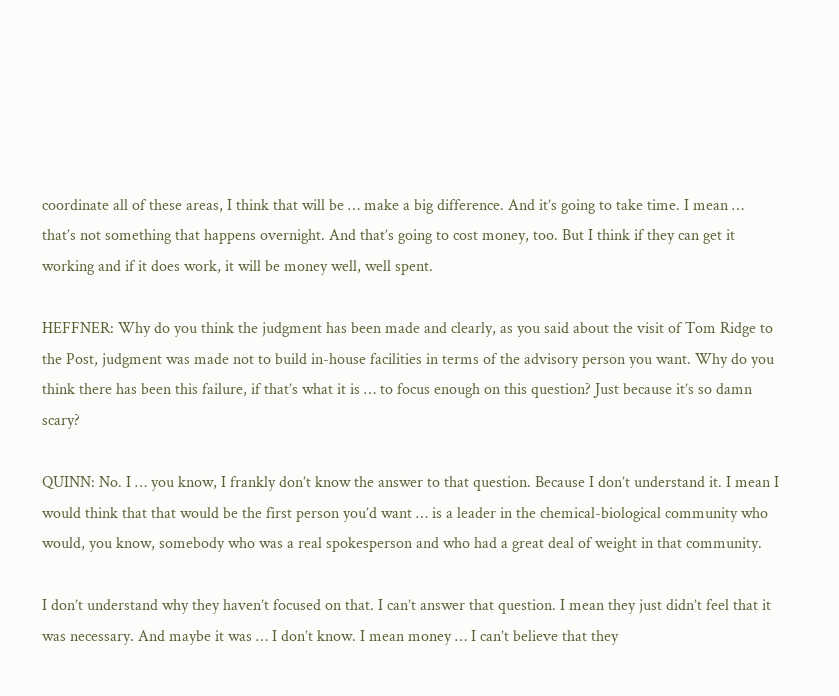coordinate all of these areas, I think that will be … make a big difference. And it’s going to take time. I mean … that’s not something that happens overnight. And that’s going to cost money, too. But I think if they can get it working and if it does work, it will be money well, well spent.

HEFFNER: Why do you think the judgment has been made and clearly, as you said about the visit of Tom Ridge to the Post, judgment was made not to build in-house facilities in terms of the advisory person you want. Why do you think there has been this failure, if that’s what it is … to focus enough on this question? Just because it’s so damn scary?

QUINN: No. I … you know, I frankly don’t know the answer to that question. Because I don’t understand it. I mean I would think that that would be the first person you’d want … is a leader in the chemical-biological community who would, you know, somebody who was a real spokesperson and who had a great deal of weight in that community.

I don’t understand why they haven’t focused on that. I can’t answer that question. I mean they just didn’t feel that it was necessary. And maybe it was … I don’t know. I mean money … I can’t believe that they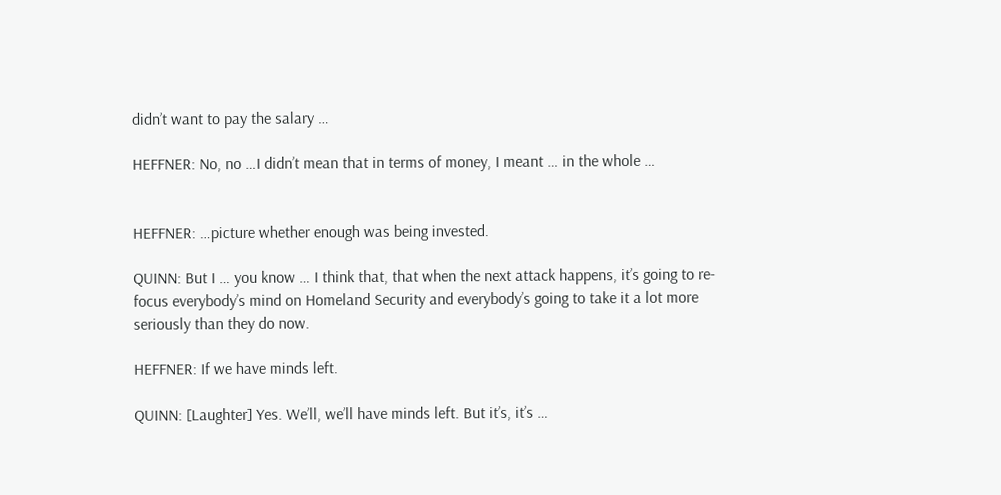didn’t want to pay the salary …

HEFFNER: No, no …I didn’t mean that in terms of money, I meant … in the whole …


HEFFNER: …picture whether enough was being invested.

QUINN: But I … you know … I think that, that when the next attack happens, it’s going to re-focus everybody’s mind on Homeland Security and everybody’s going to take it a lot more seriously than they do now.

HEFFNER: If we have minds left.

QUINN: [Laughter] Yes. We’ll, we’ll have minds left. But it’s, it’s …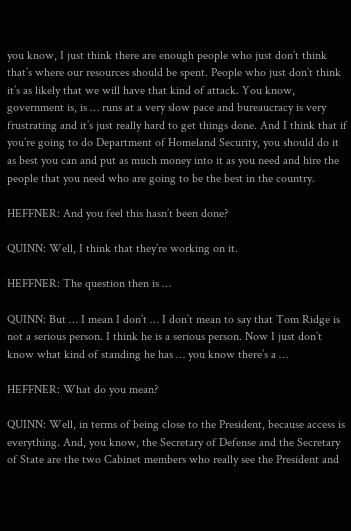you know, I just think there are enough people who just don’t think that’s where our resources should be spent. People who just don’t think it’s as likely that we will have that kind of attack. You know, government is, is … runs at a very slow pace and bureaucracy is very frustrating and it’s just really hard to get things done. And I think that if you’re going to do Department of Homeland Security, you should do it as best you can and put as much money into it as you need and hire the people that you need who are going to be the best in the country.

HEFFNER: And you feel this hasn’t been done?

QUINN: Well, I think that they’re working on it.

HEFFNER: The question then is …

QUINN: But … I mean I don’t … I don’t mean to say that Tom Ridge is not a serious person. I think he is a serious person. Now I just don’t know what kind of standing he has … you know there’s a …

HEFFNER: What do you mean?

QUINN: Well, in terms of being close to the President, because access is everything. And, you know, the Secretary of Defense and the Secretary of State are the two Cabinet members who really see the President and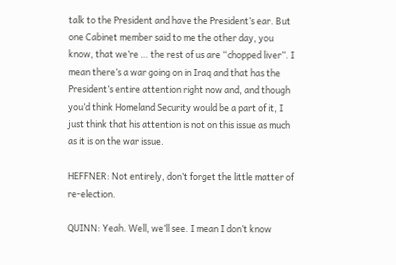talk to the President and have the President’s ear. But one Cabinet member said to me the other day, you know, that we’re … the rest of us are “chopped liver”. I mean there’s a war going on in Iraq and that has the President’s entire attention right now and, and though you’d think Homeland Security would be a part of it, I just think that his attention is not on this issue as much as it is on the war issue.

HEFFNER: Not entirely, don’t forget the little matter of re-election.

QUINN: Yeah. Well, we’ll see. I mean I don’t know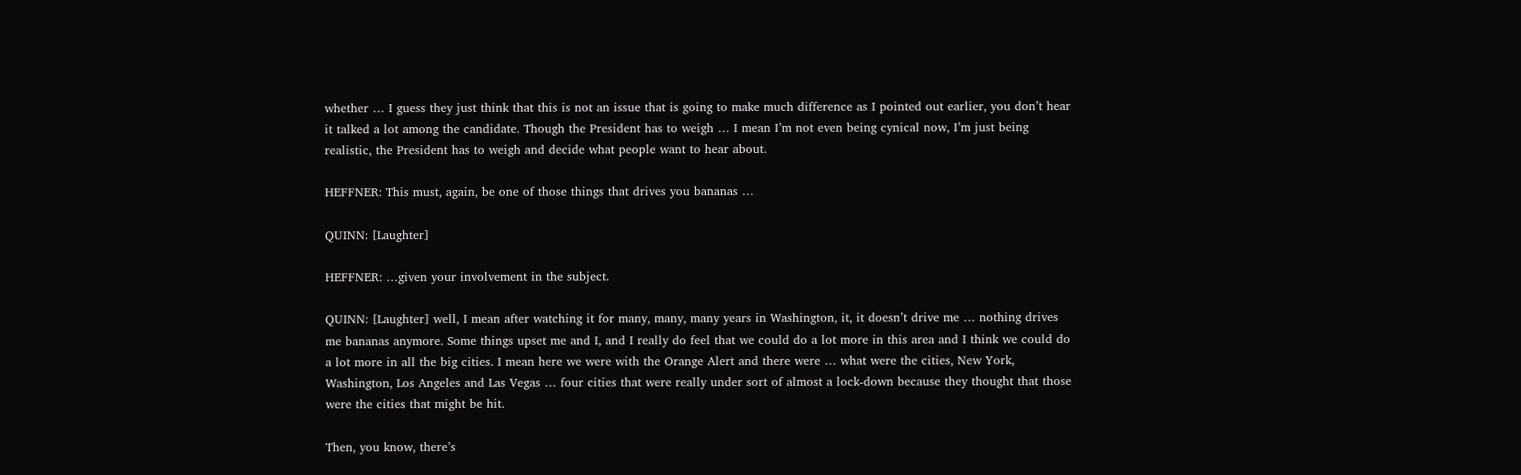whether … I guess they just think that this is not an issue that is going to make much difference as I pointed out earlier, you don’t hear it talked a lot among the candidate. Though the President has to weigh … I mean I’m not even being cynical now, I’m just being realistic, the President has to weigh and decide what people want to hear about.

HEFFNER: This must, again, be one of those things that drives you bananas …

QUINN: [Laughter]

HEFFNER: …given your involvement in the subject.

QUINN: [Laughter] well, I mean after watching it for many, many, many years in Washington, it, it doesn’t drive me … nothing drives me bananas anymore. Some things upset me and I, and I really do feel that we could do a lot more in this area and I think we could do a lot more in all the big cities. I mean here we were with the Orange Alert and there were … what were the cities, New York, Washington, Los Angeles and Las Vegas … four cities that were really under sort of almost a lock-down because they thought that those were the cities that might be hit.

Then, you know, there’s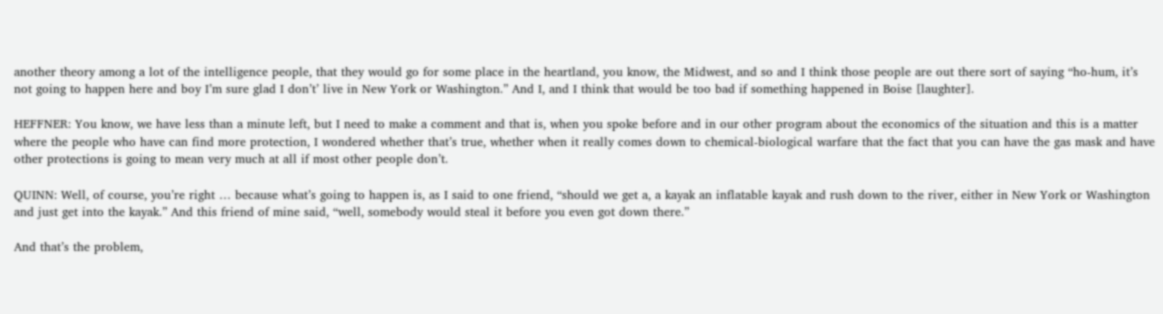another theory among a lot of the intelligence people, that they would go for some place in the heartland, you know, the Midwest, and so and I think those people are out there sort of saying “ho-hum, it’s not going to happen here and boy I’m sure glad I don’t’ live in New York or Washington.” And I, and I think that would be too bad if something happened in Boise [laughter].

HEFFNER: You know, we have less than a minute left, but I need to make a comment and that is, when you spoke before and in our other program about the economics of the situation and this is a matter where the people who have can find more protection, I wondered whether that’s true, whether when it really comes down to chemical-biological warfare that the fact that you can have the gas mask and have other protections is going to mean very much at all if most other people don’t.

QUINN: Well, of course, you’re right … because what’s going to happen is, as I said to one friend, “should we get a, a kayak an inflatable kayak and rush down to the river, either in New York or Washington and just get into the kayak.” And this friend of mine said, “well, somebody would steal it before you even got down there.”

And that’s the problem,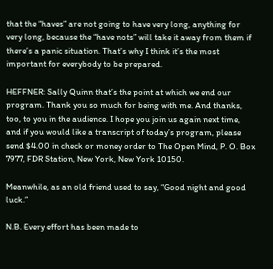that the “haves” are not going to have very long, anything for very long, because the “have nots” will take it away from them if there’s a panic situation. That’s why I think it’s the most important for everybody to be prepared.

HEFFNER: Sally Quinn that’s the point at which we end our program. Thank you so much for being with me. And thanks, too, to you in the audience. I hope you join us again next time, and if you would like a transcript of today’s program, please send $4.00 in check or money order to The Open Mind, P. O. Box 7977, FDR Station, New York, New York 10150.

Meanwhile, as an old friend used to say, “Good night and good luck.”

N.B. Every effort has been made to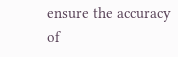ensure the accuracy of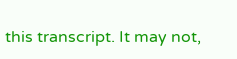this transcript. It may not,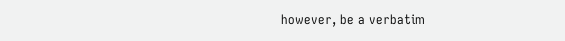however, be a verbatim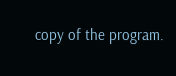copy of the program.